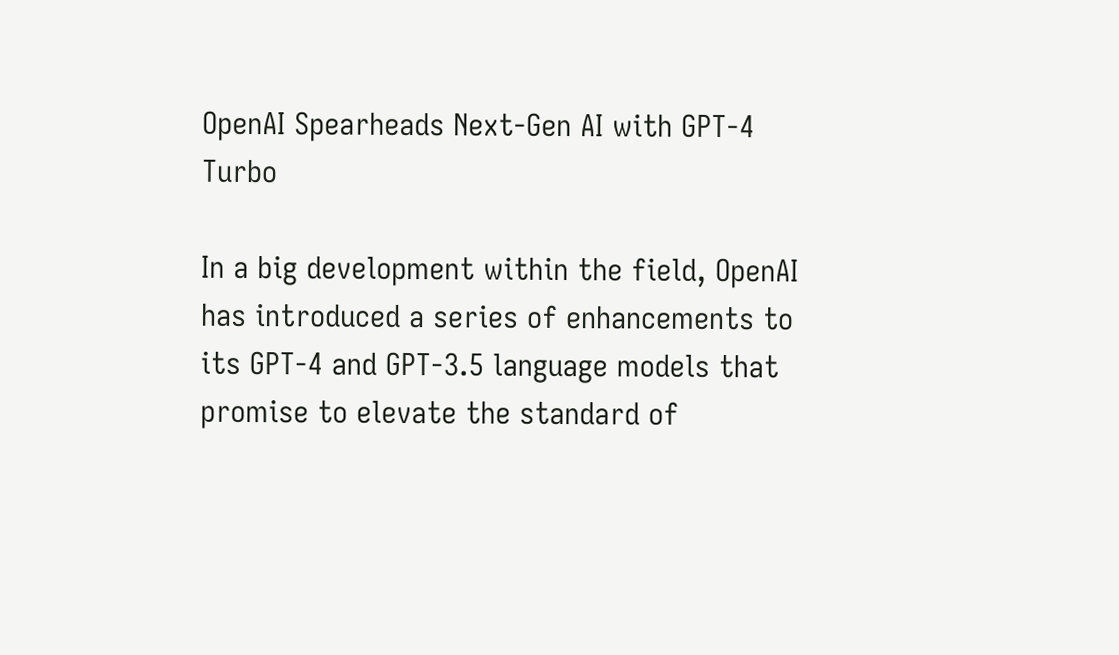OpenAI Spearheads Next-Gen AI with GPT-4 Turbo

In a big development within the field, OpenAI has introduced a series of enhancements to its GPT-4 and GPT-3.5 language models that promise to elevate the standard of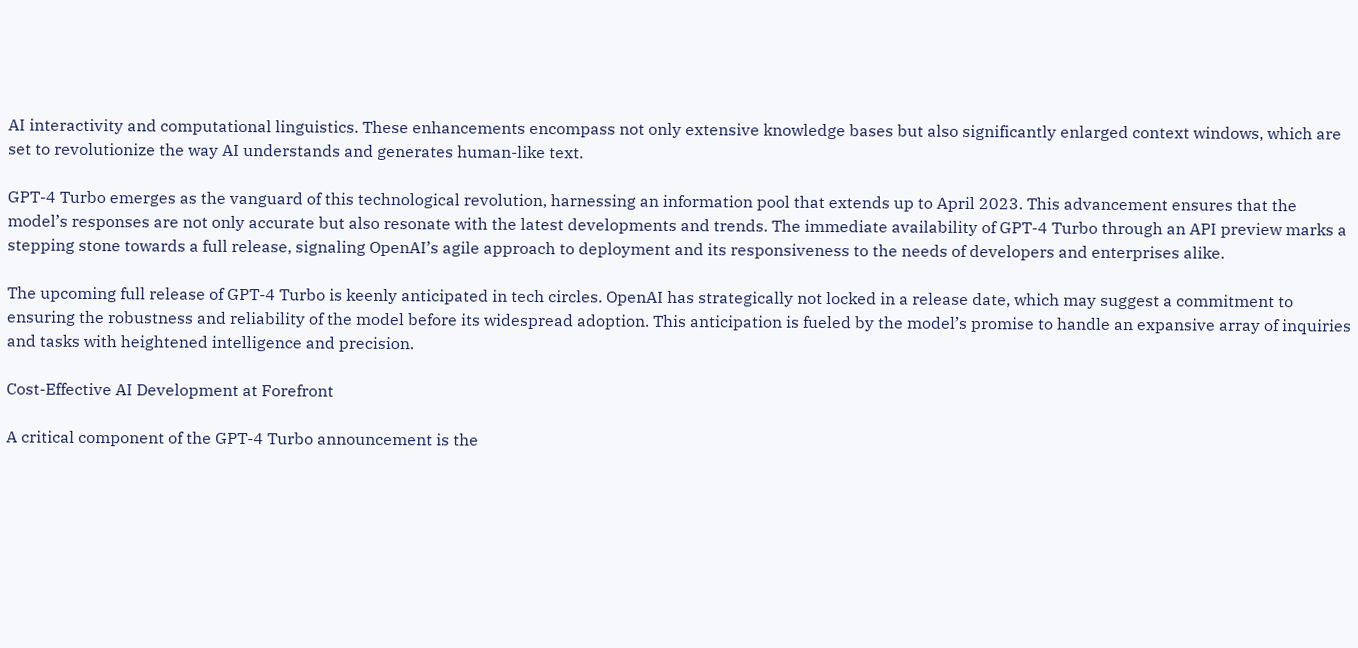AI interactivity and computational linguistics. These enhancements encompass not only extensive knowledge bases but also significantly enlarged context windows, which are set to revolutionize the way AI understands and generates human-like text.

GPT-4 Turbo emerges as the vanguard of this technological revolution, harnessing an information pool that extends up to April 2023. This advancement ensures that the model’s responses are not only accurate but also resonate with the latest developments and trends. The immediate availability of GPT-4 Turbo through an API preview marks a stepping stone towards a full release, signaling OpenAI’s agile approach to deployment and its responsiveness to the needs of developers and enterprises alike.

The upcoming full release of GPT-4 Turbo is keenly anticipated in tech circles. OpenAI has strategically not locked in a release date, which may suggest a commitment to ensuring the robustness and reliability of the model before its widespread adoption. This anticipation is fueled by the model’s promise to handle an expansive array of inquiries and tasks with heightened intelligence and precision.

Cost-Effective AI Development at Forefront

A critical component of the GPT-4 Turbo announcement is the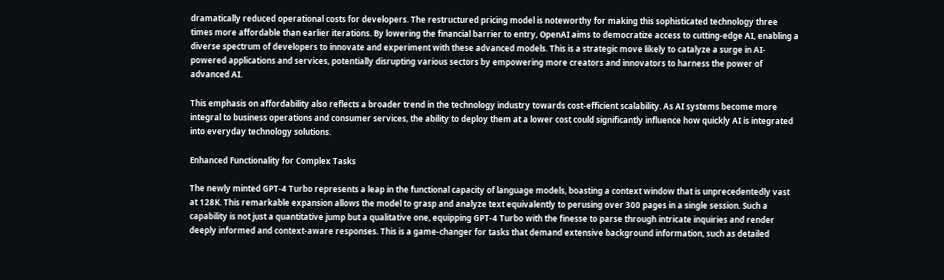dramatically reduced operational costs for developers. The restructured pricing model is noteworthy for making this sophisticated technology three times more affordable than earlier iterations. By lowering the financial barrier to entry, OpenAI aims to democratize access to cutting-edge AI, enabling a diverse spectrum of developers to innovate and experiment with these advanced models. This is a strategic move likely to catalyze a surge in AI-powered applications and services, potentially disrupting various sectors by empowering more creators and innovators to harness the power of advanced AI.

This emphasis on affordability also reflects a broader trend in the technology industry towards cost-efficient scalability. As AI systems become more integral to business operations and consumer services, the ability to deploy them at a lower cost could significantly influence how quickly AI is integrated into everyday technology solutions.

Enhanced Functionality for Complex Tasks

The newly minted GPT-4 Turbo represents a leap in the functional capacity of language models, boasting a context window that is unprecedentedly vast at 128K. This remarkable expansion allows the model to grasp and analyze text equivalently to perusing over 300 pages in a single session. Such a capability is not just a quantitative jump but a qualitative one, equipping GPT-4 Turbo with the finesse to parse through intricate inquiries and render deeply informed and context-aware responses. This is a game-changer for tasks that demand extensive background information, such as detailed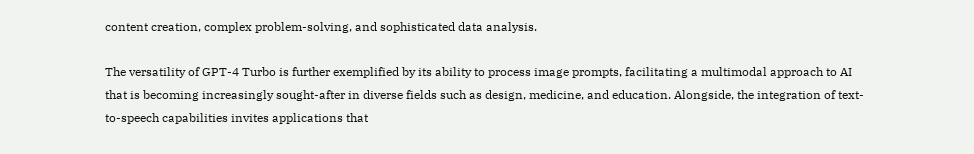content creation, complex problem-solving, and sophisticated data analysis.

The versatility of GPT-4 Turbo is further exemplified by its ability to process image prompts, facilitating a multimodal approach to AI that is becoming increasingly sought-after in diverse fields such as design, medicine, and education. Alongside, the integration of text-to-speech capabilities invites applications that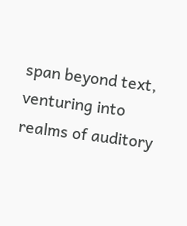span beyond text, venturing into realms of auditory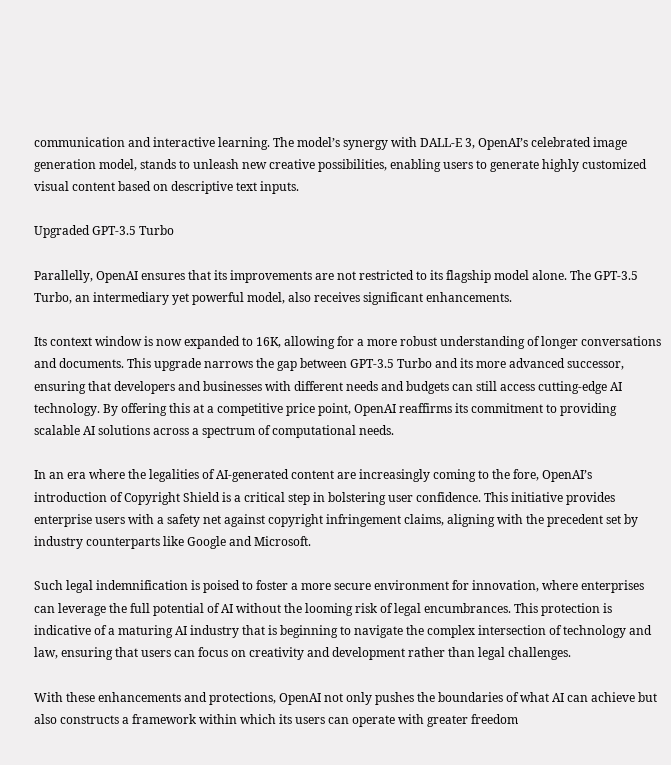communication and interactive learning. The model’s synergy with DALL-E 3, OpenAI’s celebrated image generation model, stands to unleash new creative possibilities, enabling users to generate highly customized visual content based on descriptive text inputs.

Upgraded GPT-3.5 Turbo

Parallelly, OpenAI ensures that its improvements are not restricted to its flagship model alone. The GPT-3.5 Turbo, an intermediary yet powerful model, also receives significant enhancements.

Its context window is now expanded to 16K, allowing for a more robust understanding of longer conversations and documents. This upgrade narrows the gap between GPT-3.5 Turbo and its more advanced successor, ensuring that developers and businesses with different needs and budgets can still access cutting-edge AI technology. By offering this at a competitive price point, OpenAI reaffirms its commitment to providing scalable AI solutions across a spectrum of computational needs.

In an era where the legalities of AI-generated content are increasingly coming to the fore, OpenAI’s introduction of Copyright Shield is a critical step in bolstering user confidence. This initiative provides enterprise users with a safety net against copyright infringement claims, aligning with the precedent set by industry counterparts like Google and Microsoft.

Such legal indemnification is poised to foster a more secure environment for innovation, where enterprises can leverage the full potential of AI without the looming risk of legal encumbrances. This protection is indicative of a maturing AI industry that is beginning to navigate the complex intersection of technology and law, ensuring that users can focus on creativity and development rather than legal challenges.

With these enhancements and protections, OpenAI not only pushes the boundaries of what AI can achieve but also constructs a framework within which its users can operate with greater freedom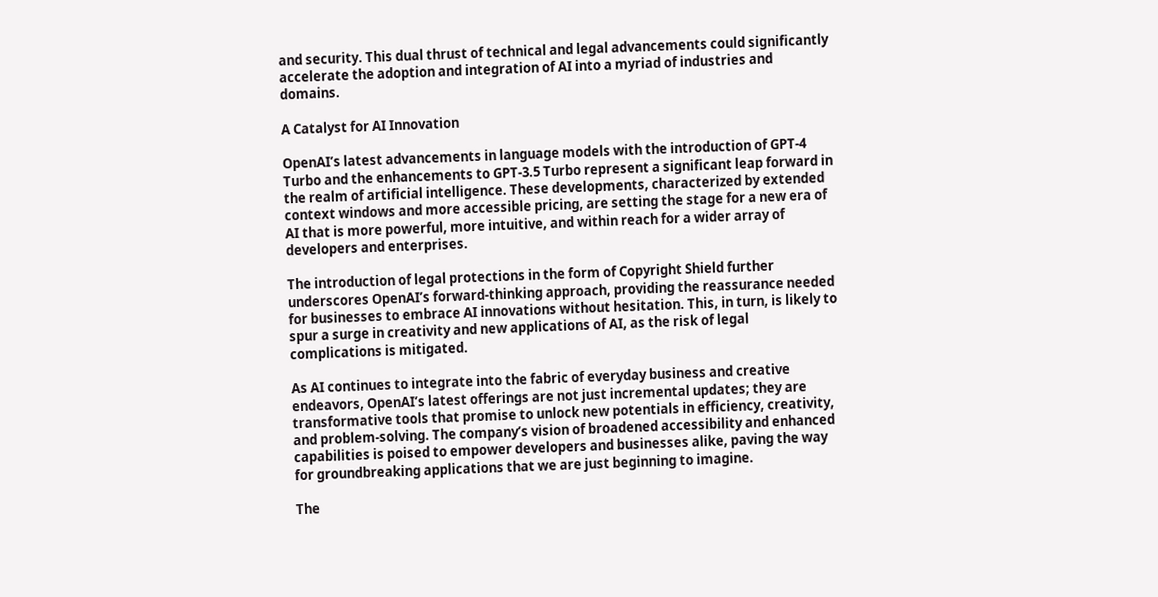and security. This dual thrust of technical and legal advancements could significantly accelerate the adoption and integration of AI into a myriad of industries and domains.

A Catalyst for AI Innovation

OpenAI’s latest advancements in language models with the introduction of GPT-4 Turbo and the enhancements to GPT-3.5 Turbo represent a significant leap forward in the realm of artificial intelligence. These developments, characterized by extended context windows and more accessible pricing, are setting the stage for a new era of AI that is more powerful, more intuitive, and within reach for a wider array of developers and enterprises.

The introduction of legal protections in the form of Copyright Shield further underscores OpenAI’s forward-thinking approach, providing the reassurance needed for businesses to embrace AI innovations without hesitation. This, in turn, is likely to spur a surge in creativity and new applications of AI, as the risk of legal complications is mitigated.

As AI continues to integrate into the fabric of everyday business and creative endeavors, OpenAI’s latest offerings are not just incremental updates; they are transformative tools that promise to unlock new potentials in efficiency, creativity, and problem-solving. The company’s vision of broadened accessibility and enhanced capabilities is poised to empower developers and businesses alike, paving the way for groundbreaking applications that we are just beginning to imagine.

The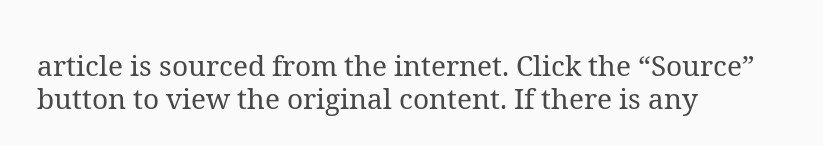article is sourced from the internet. Click the “Source” button to view the original content. If there is any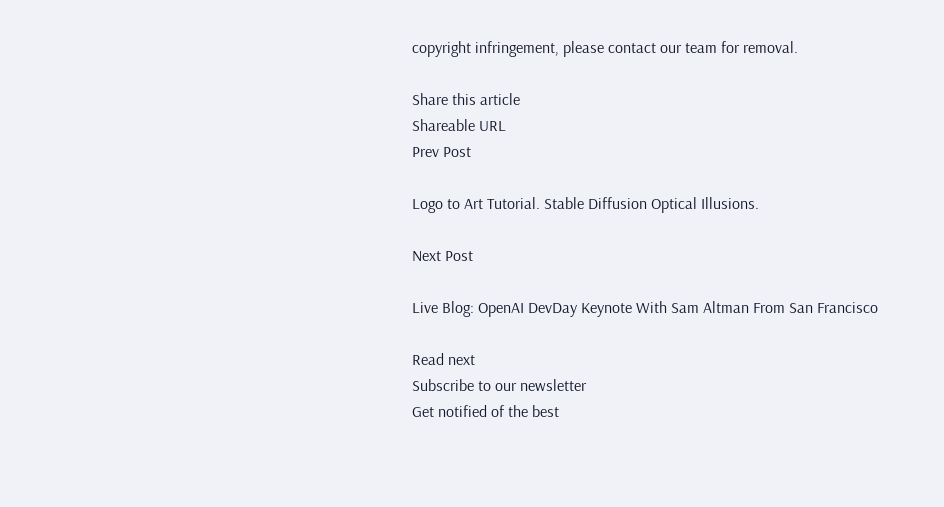copyright infringement, please contact our team for removal.

Share this article
Shareable URL
Prev Post

Logo to Art Tutorial. Stable Diffusion Optical Illusions.

Next Post

Live Blog: OpenAI DevDay Keynote With Sam Altman From San Francisco

Read next
Subscribe to our newsletter
Get notified of the best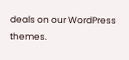deals on our WordPress themes.